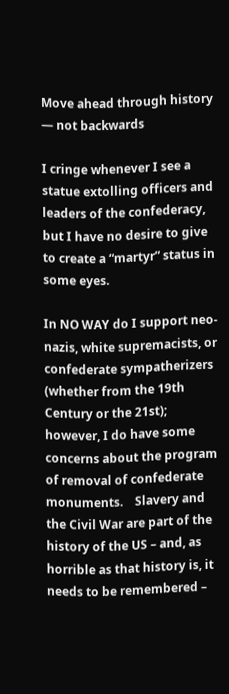Move ahead through history — not backwards

I cringe whenever I see a statue extolling officers and leaders of the confederacy, but I have no desire to give to create a “martyr” status in some eyes.

In NO WAY do I support neo-nazis, white supremacists, or confederate sympatherizers (whether from the 19th Century or the 21st); however, I do have some concerns about the program of removal of confederate monuments.    Slavery and the Civil War are part of the history of the US – and, as horrible as that history is, it needs to be remembered –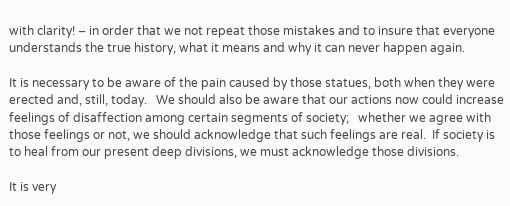with clarity! – in order that we not repeat those mistakes and to insure that everyone understands the true history, what it means and why it can never happen again.

It is necessary to be aware of the pain caused by those statues, both when they were erected and, still, today.   We should also be aware that our actions now could increase feelings of disaffection among certain segments of society;   whether we agree with those feelings or not, we should acknowledge that such feelings are real.  If society is to heal from our present deep divisions, we must acknowledge those divisions.

It is very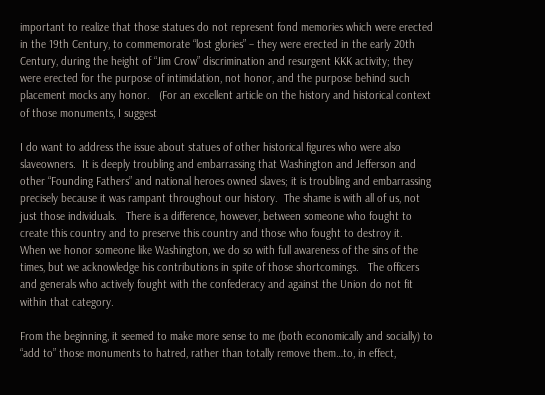important to realize that those statues do not represent fond memories which were erected in the 19th Century, to commemorate “lost glories” – they were erected in the early 20th Century, during the height of “Jim Crow” discrimination and resurgent KKK activity; they were erected for the purpose of intimidation, not honor, and the purpose behind such placement mocks any honor.   (For an excellent article on the history and historical context of those monuments, I suggest

I do want to address the issue about statues of other historical figures who were also slaveowners.  It is deeply troubling and embarrassing that Washington and Jefferson and other “Founding Fathers” and national heroes owned slaves; it is troubling and embarrassing precisely because it was rampant throughout our history.  The shame is with all of us, not just those individuals.   There is a difference, however, between someone who fought to create this country and to preserve this country and those who fought to destroy it.   When we honor someone like Washington, we do so with full awareness of the sins of the times, but we acknowledge his contributions in spite of those shortcomings.   The officers and generals who actively fought with the confederacy and against the Union do not fit within that category.

From the beginning, it seemed to make more sense to me (both economically and socially) to “add to” those monuments to hatred, rather than totally remove them…to, in effect,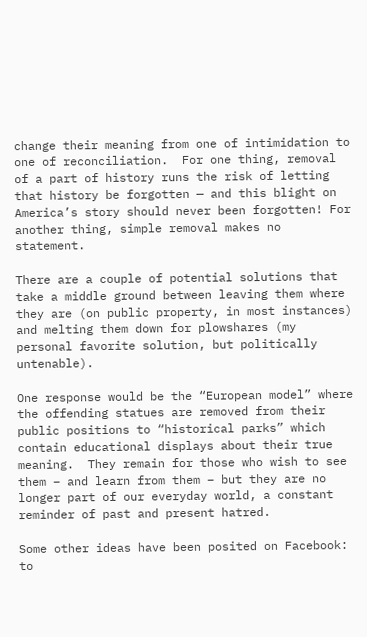change their meaning from one of intimidation to one of reconciliation.  For one thing, removal of a part of history runs the risk of letting that history be forgotten — and this blight on America’s story should never been forgotten! For another thing, simple removal makes no statement.

There are a couple of potential solutions that take a middle ground between leaving them where they are (on public property, in most instances) and melting them down for plowshares (my personal favorite solution, but politically untenable).

One response would be the “European model” where the offending statues are removed from their public positions to “historical parks” which contain educational displays about their true meaning.  They remain for those who wish to see them – and learn from them – but they are no longer part of our everyday world, a constant reminder of past and present hatred.

Some other ideas have been posited on Facebook: to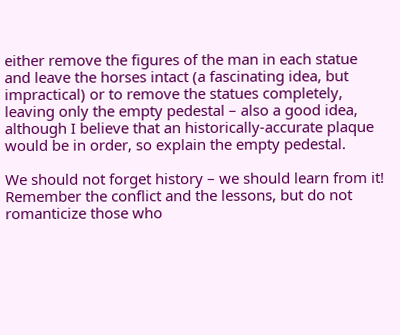either remove the figures of the man in each statue and leave the horses intact (a fascinating idea, but impractical) or to remove the statues completely, leaving only the empty pedestal – also a good idea, although I believe that an historically-accurate plaque would be in order, so explain the empty pedestal.

We should not forget history – we should learn from it!   Remember the conflict and the lessons, but do not romanticize those who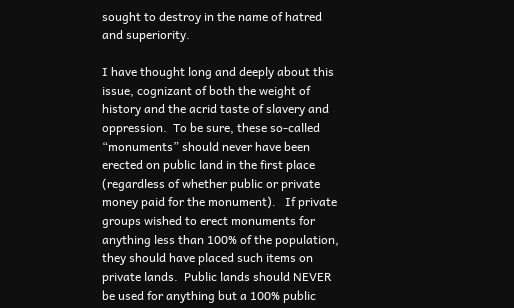sought to destroy in the name of hatred and superiority.

I have thought long and deeply about this issue, cognizant of both the weight of history and the acrid taste of slavery and oppression.  To be sure, these so-called “monuments” should never have been erected on public land in the first place (regardless of whether public or private money paid for the monument).   If private groups wished to erect monuments for anything less than 100% of the population, they should have placed such items on private lands.  Public lands should NEVER be used for anything but a 100% public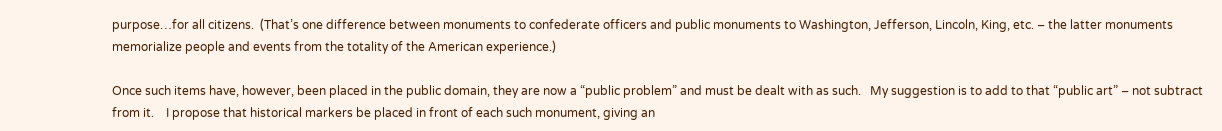purpose…for all citizens.  (That’s one difference between monuments to confederate officers and public monuments to Washington, Jefferson, Lincoln, King, etc. – the latter monuments memorialize people and events from the totality of the American experience.)

Once such items have, however, been placed in the public domain, they are now a “public problem” and must be dealt with as such.   My suggestion is to add to that “public art” – not subtract from it.    I propose that historical markers be placed in front of each such monument, giving an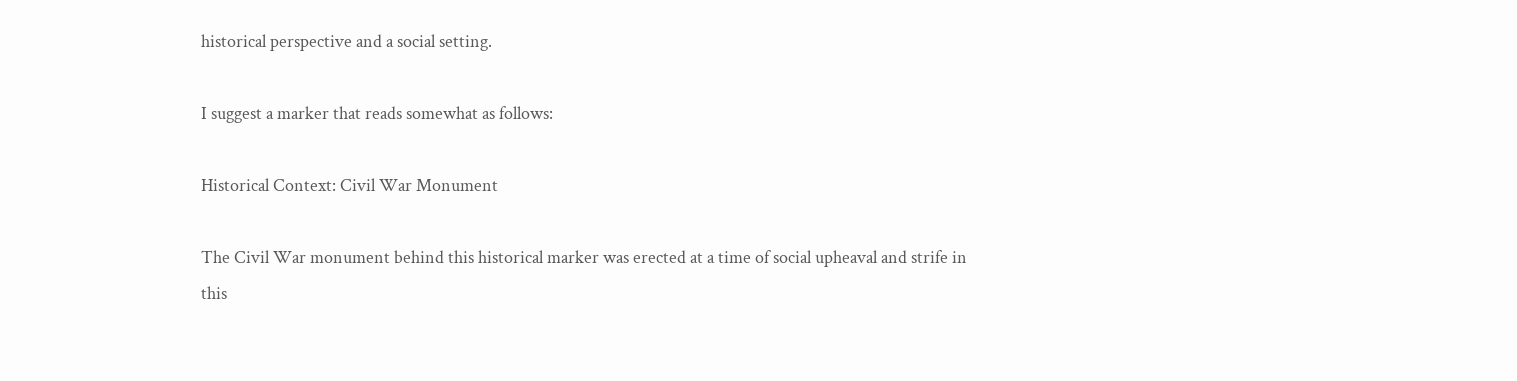historical perspective and a social setting.

I suggest a marker that reads somewhat as follows:

Historical Context: Civil War Monument

The Civil War monument behind this historical marker was erected at a time of social upheaval and strife in this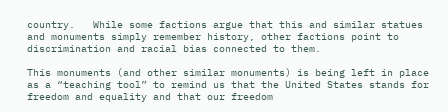country.   While some factions argue that this and similar statues and monuments simply remember history, other factions point to discrimination and racial bias connected to them.

This monuments (and other similar monuments) is being left in place as a “teaching tool” to remind us that the United States stands for freedom and equality and that our freedom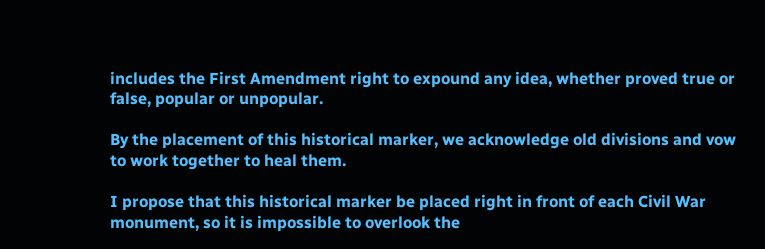includes the First Amendment right to expound any idea, whether proved true or false, popular or unpopular.

By the placement of this historical marker, we acknowledge old divisions and vow to work together to heal them.

I propose that this historical marker be placed right in front of each Civil War monument, so it is impossible to overlook the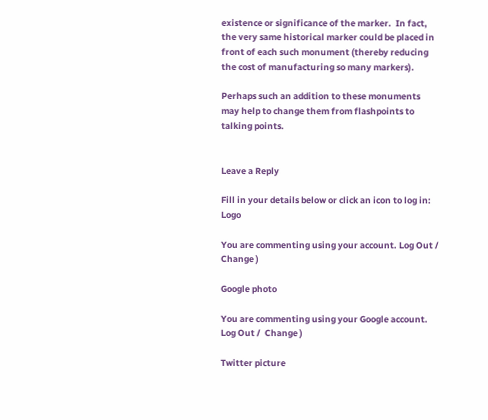existence or significance of the marker.  In fact, the very same historical marker could be placed in front of each such monument (thereby reducing the cost of manufacturing so many markers).

Perhaps such an addition to these monuments may help to change them from flashpoints to talking points.


Leave a Reply

Fill in your details below or click an icon to log in: Logo

You are commenting using your account. Log Out /  Change )

Google photo

You are commenting using your Google account. Log Out /  Change )

Twitter picture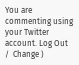You are commenting using your Twitter account. Log Out /  Change )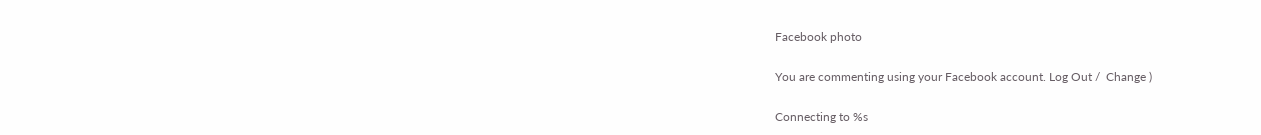Facebook photo

You are commenting using your Facebook account. Log Out /  Change )

Connecting to %s